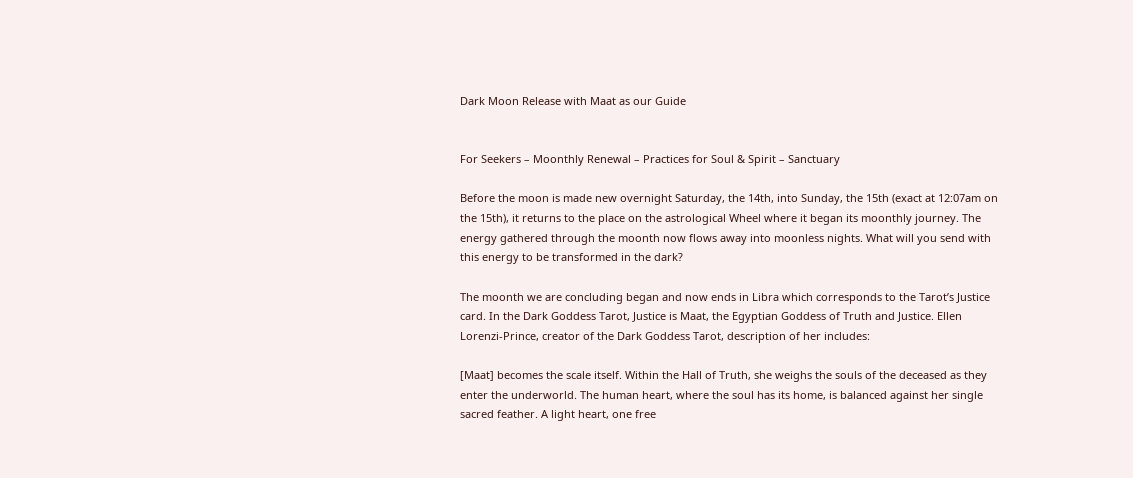Dark Moon Release with Maat as our Guide


For Seekers – Moonthly Renewal – Practices for Soul & Spirit – Sanctuary

Before the moon is made new overnight Saturday, the 14th, into Sunday, the 15th (exact at 12:07am on the 15th), it returns to the place on the astrological Wheel where it began its moonthly journey. The energy gathered through the moonth now flows away into moonless nights. What will you send with this energy to be transformed in the dark?

The moonth we are concluding began and now ends in Libra which corresponds to the Tarot’s Justice card. In the Dark Goddess Tarot, Justice is Maat, the Egyptian Goddess of Truth and Justice. Ellen Lorenzi-Prince, creator of the Dark Goddess Tarot, description of her includes:

[Maat] becomes the scale itself. Within the Hall of Truth, she weighs the souls of the deceased as they enter the underworld. The human heart, where the soul has its home, is balanced against her single sacred feather. A light heart, one free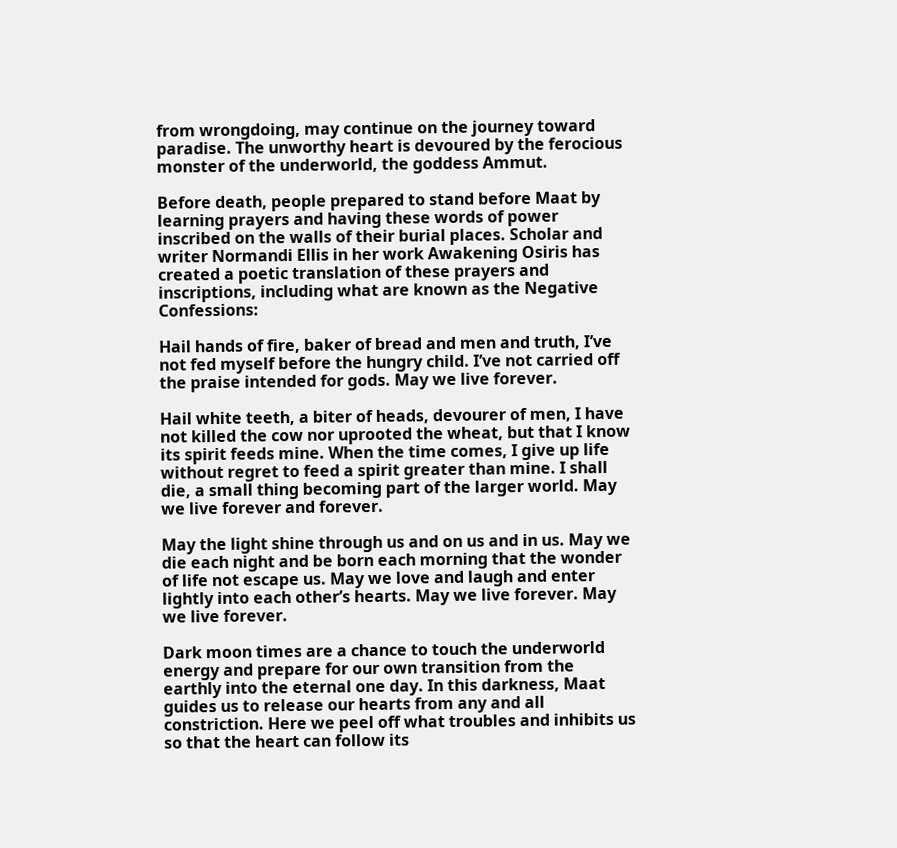from wrongdoing, may continue on the journey toward paradise. The unworthy heart is devoured by the ferocious monster of the underworld, the goddess Ammut.

Before death, people prepared to stand before Maat by learning prayers and having these words of power inscribed on the walls of their burial places. Scholar and writer Normandi Ellis in her work Awakening Osiris has created a poetic translation of these prayers and inscriptions, including what are known as the Negative Confessions:

Hail hands of fire, baker of bread and men and truth, I’ve not fed myself before the hungry child. I’ve not carried off the praise intended for gods. May we live forever.

Hail white teeth, a biter of heads, devourer of men, I have not killed the cow nor uprooted the wheat, but that I know its spirit feeds mine. When the time comes, I give up life without regret to feed a spirit greater than mine. I shall die, a small thing becoming part of the larger world. May we live forever and forever.

May the light shine through us and on us and in us. May we die each night and be born each morning that the wonder of life not escape us. May we love and laugh and enter lightly into each other’s hearts. May we live forever. May we live forever.

Dark moon times are a chance to touch the underworld energy and prepare for our own transition from the earthly into the eternal one day. In this darkness, Maat guides us to release our hearts from any and all constriction. Here we peel off what troubles and inhibits us so that the heart can follow its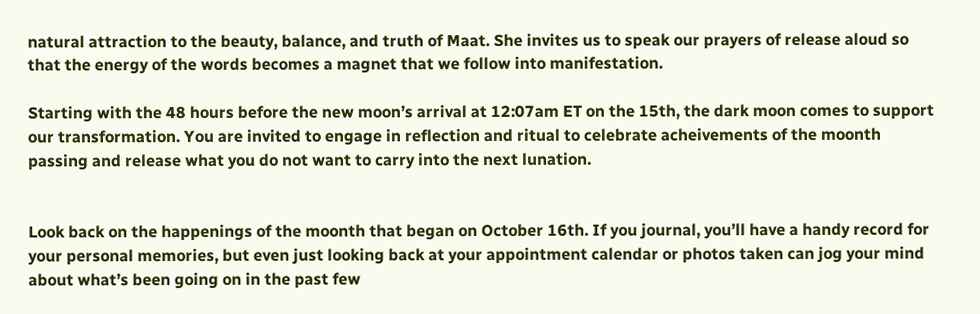natural attraction to the beauty, balance, and truth of Maat. She invites us to speak our prayers of release aloud so that the energy of the words becomes a magnet that we follow into manifestation.

Starting with the 48 hours before the new moon’s arrival at 12:07am ET on the 15th, the dark moon comes to support our transformation. You are invited to engage in reflection and ritual to celebrate acheivements of the moonth passing and release what you do not want to carry into the next lunation.


Look back on the happenings of the moonth that began on October 16th. If you journal, you’ll have a handy record for your personal memories, but even just looking back at your appointment calendar or photos taken can jog your mind about what’s been going on in the past few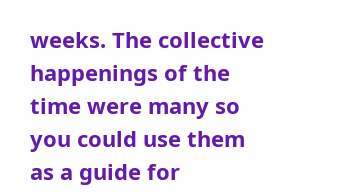weeks. The collective happenings of the time were many so you could use them as a guide for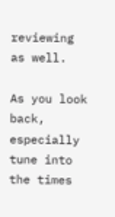reviewing as well.

As you look back, especially tune into the times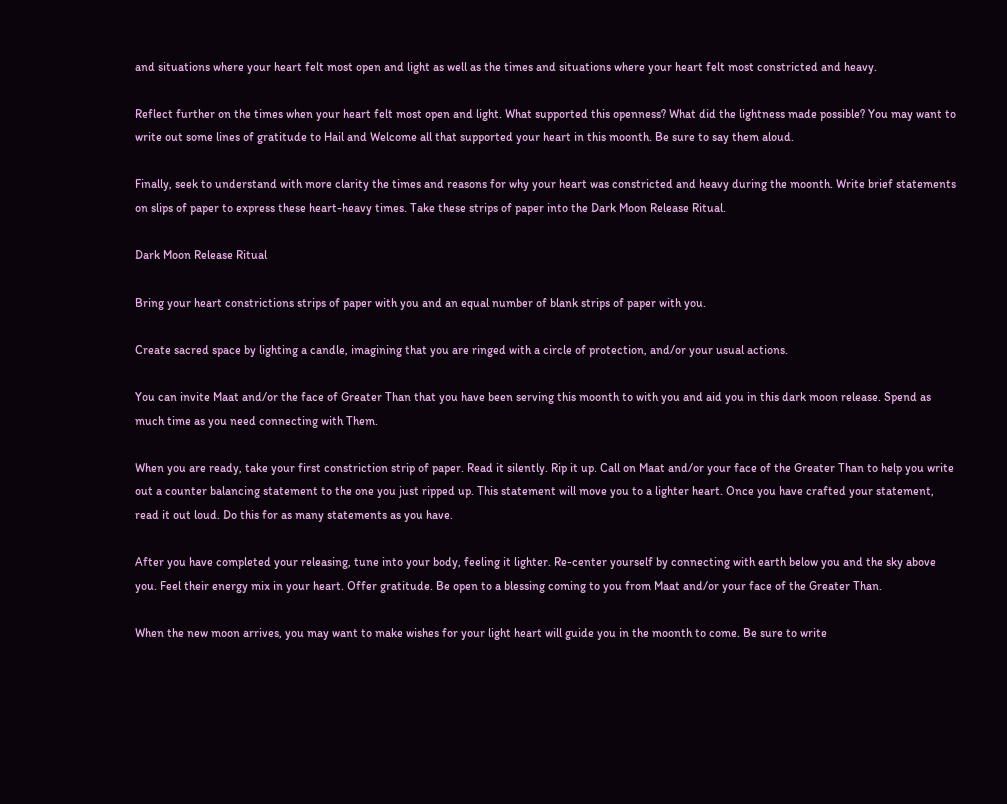and situations where your heart felt most open and light as well as the times and situations where your heart felt most constricted and heavy.

Reflect further on the times when your heart felt most open and light. What supported this openness? What did the lightness made possible? You may want to write out some lines of gratitude to Hail and Welcome all that supported your heart in this moonth. Be sure to say them aloud.

Finally, seek to understand with more clarity the times and reasons for why your heart was constricted and heavy during the moonth. Write brief statements on slips of paper to express these heart-heavy times. Take these strips of paper into the Dark Moon Release Ritual.

Dark Moon Release Ritual

Bring your heart constrictions strips of paper with you and an equal number of blank strips of paper with you.

Create sacred space by lighting a candle, imagining that you are ringed with a circle of protection, and/or your usual actions.

You can invite Maat and/or the face of Greater Than that you have been serving this moonth to with you and aid you in this dark moon release. Spend as much time as you need connecting with Them.

When you are ready, take your first constriction strip of paper. Read it silently. Rip it up. Call on Maat and/or your face of the Greater Than to help you write out a counter balancing statement to the one you just ripped up. This statement will move you to a lighter heart. Once you have crafted your statement, read it out loud. Do this for as many statements as you have.

After you have completed your releasing, tune into your body, feeling it lighter. Re-center yourself by connecting with earth below you and the sky above you. Feel their energy mix in your heart. Offer gratitude. Be open to a blessing coming to you from Maat and/or your face of the Greater Than.

When the new moon arrives, you may want to make wishes for your light heart will guide you in the moonth to come. Be sure to write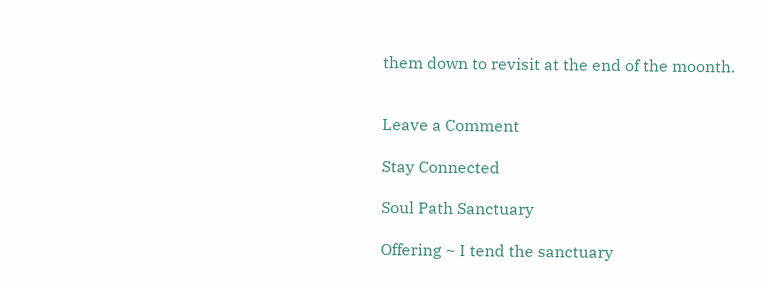them down to revisit at the end of the moonth.


Leave a Comment

Stay Connected

Soul Path Sanctuary

Offering ~ I tend the sanctuary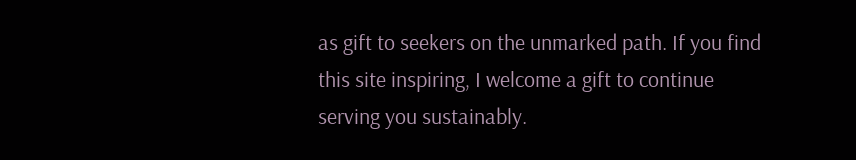as gift to seekers on the unmarked path. If you find this site inspiring, I welcome a gift to continue serving you sustainably.